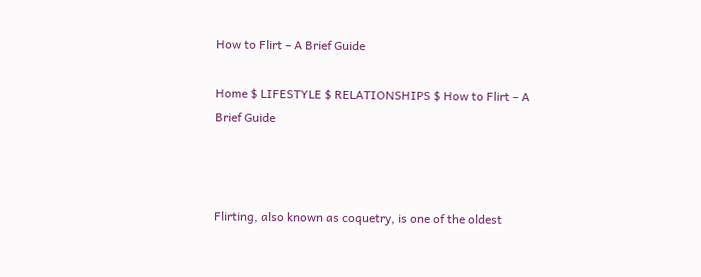How to Flirt – A Brief Guide

Home $ LIFESTYLE $ RELATIONSHIPS $ How to Flirt – A Brief Guide



Flirting, also known as coquetry, is one of the oldest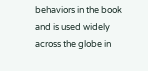behaviors in the book and is used widely across the globe in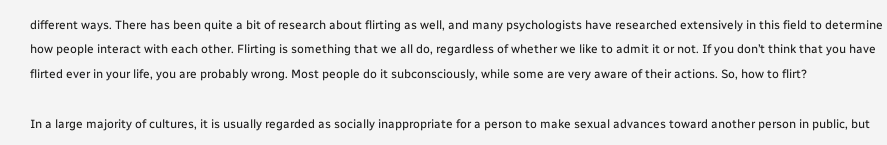different ways. There has been quite a bit of research about flirting as well, and many psychologists have researched extensively in this field to determine how people interact with each other. Flirting is something that we all do, regardless of whether we like to admit it or not. If you don’t think that you have flirted ever in your life, you are probably wrong. Most people do it subconsciously, while some are very aware of their actions. So, how to flirt?

In a large majority of cultures, it is usually regarded as socially inappropriate for a person to make sexual advances toward another person in public, but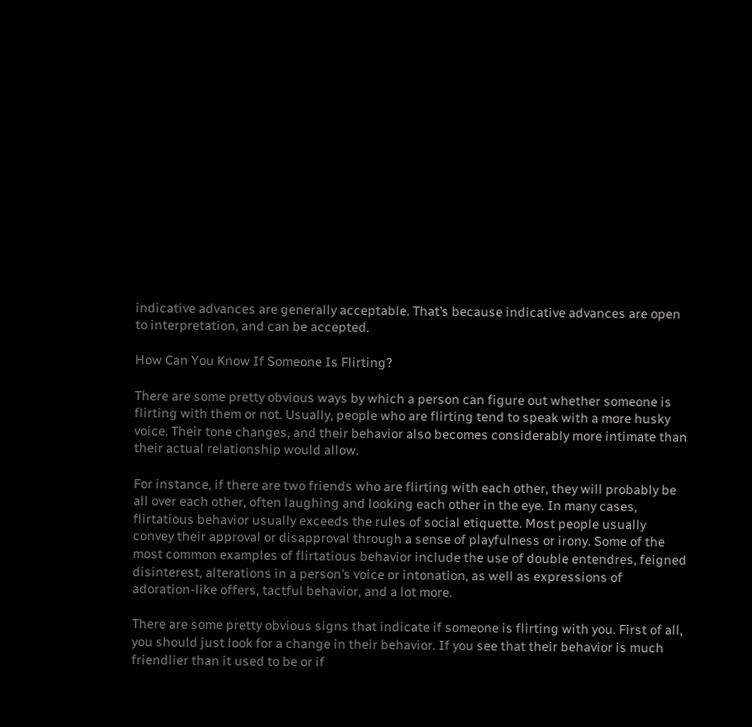indicative advances are generally acceptable. That’s because indicative advances are open to interpretation, and can be accepted.

How Can You Know If Someone Is Flirting?

There are some pretty obvious ways by which a person can figure out whether someone is flirting with them or not. Usually, people who are flirting tend to speak with a more husky voice. Their tone changes, and their behavior also becomes considerably more intimate than their actual relationship would allow.

For instance, if there are two friends who are flirting with each other, they will probably be all over each other, often laughing and looking each other in the eye. In many cases, flirtatious behavior usually exceeds the rules of social etiquette. Most people usually convey their approval or disapproval through a sense of playfulness or irony. Some of the most common examples of flirtatious behavior include the use of double entendres, feigned disinterest, alterations in a person’s voice or intonation, as well as expressions of adoration-like offers, tactful behavior, and a lot more.

There are some pretty obvious signs that indicate if someone is flirting with you. First of all, you should just look for a change in their behavior. If you see that their behavior is much friendlier than it used to be or if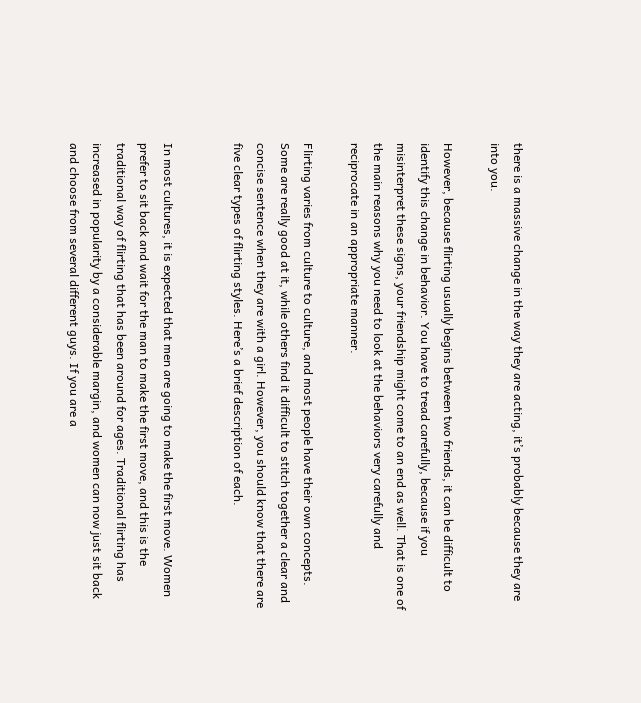there is a massive change in the way they are acting, it’s probably because they are into you.

However, because flirting usually begins between two friends, it can be difficult to identify this change in behavior. You have to tread carefully, because if you misinterpret these signs, your friendship might come to an end as well. That is one of the main reasons why you need to look at the behaviors very carefully and reciprocate in an appropriate manner.

Flirting varies from culture to culture, and most people have their own concepts. Some are really good at it, while others find it difficult to stitch together a clear and concise sentence when they are with a girl. However, you should know that there are five clear types of flirting styles. Here’s a brief description of each.


In most cultures, it is expected that men are going to make the first move. Women prefer to sit back and wait for the man to make the first move, and this is the traditional way of flirting that has been around for ages. Traditional flirting has increased in popularity by a considerable margin, and women can now just sit back and choose from several different guys. If you are a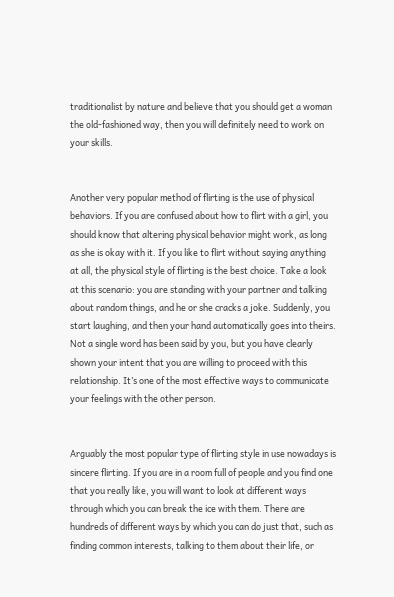traditionalist by nature and believe that you should get a woman the old-fashioned way, then you will definitely need to work on your skills.


Another very popular method of flirting is the use of physical behaviors. If you are confused about how to flirt with a girl, you should know that altering physical behavior might work, as long as she is okay with it. If you like to flirt without saying anything at all, the physical style of flirting is the best choice. Take a look at this scenario: you are standing with your partner and talking about random things, and he or she cracks a joke. Suddenly, you start laughing, and then your hand automatically goes into theirs. Not a single word has been said by you, but you have clearly shown your intent that you are willing to proceed with this relationship. It’s one of the most effective ways to communicate your feelings with the other person.


Arguably the most popular type of flirting style in use nowadays is sincere flirting. If you are in a room full of people and you find one that you really like, you will want to look at different ways through which you can break the ice with them. There are hundreds of different ways by which you can do just that, such as finding common interests, talking to them about their life, or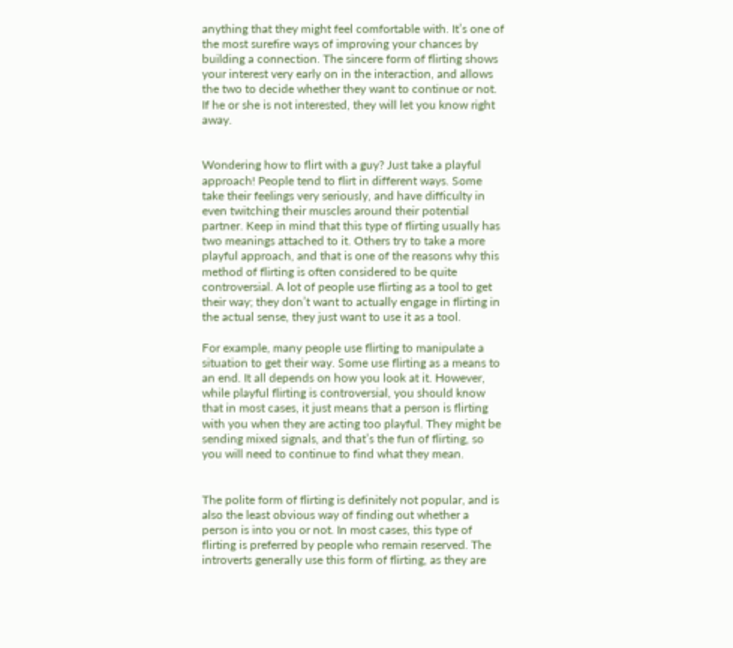anything that they might feel comfortable with. It’s one of the most surefire ways of improving your chances by building a connection. The sincere form of flirting shows your interest very early on in the interaction, and allows the two to decide whether they want to continue or not. If he or she is not interested, they will let you know right away.


Wondering how to flirt with a guy? Just take a playful approach! People tend to flirt in different ways. Some take their feelings very seriously, and have difficulty in even twitching their muscles around their potential partner. Keep in mind that this type of flirting usually has two meanings attached to it. Others try to take a more playful approach, and that is one of the reasons why this method of flirting is often considered to be quite controversial. A lot of people use flirting as a tool to get their way; they don’t want to actually engage in flirting in the actual sense, they just want to use it as a tool.

For example, many people use flirting to manipulate a situation to get their way. Some use flirting as a means to an end. It all depends on how you look at it. However, while playful flirting is controversial, you should know that in most cases, it just means that a person is flirting with you when they are acting too playful. They might be sending mixed signals, and that’s the fun of flirting, so you will need to continue to find what they mean.


The polite form of flirting is definitely not popular, and is also the least obvious way of finding out whether a person is into you or not. In most cases, this type of flirting is preferred by people who remain reserved. The introverts generally use this form of flirting, as they are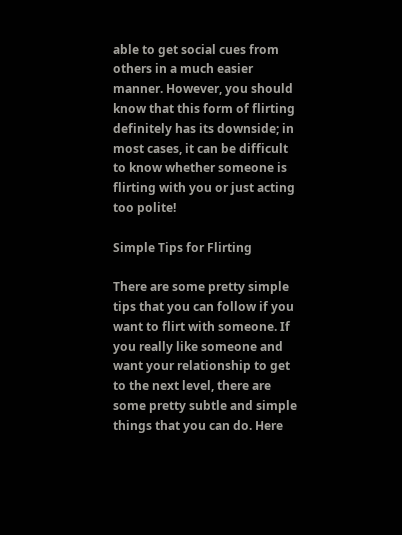able to get social cues from others in a much easier manner. However, you should know that this form of flirting definitely has its downside; in most cases, it can be difficult to know whether someone is flirting with you or just acting too polite!

Simple Tips for Flirting

There are some pretty simple tips that you can follow if you want to flirt with someone. If you really like someone and want your relationship to get to the next level, there are some pretty subtle and simple things that you can do. Here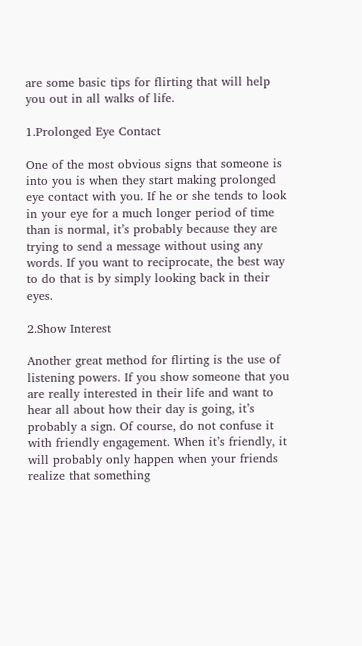are some basic tips for flirting that will help you out in all walks of life.

1.Prolonged Eye Contact

One of the most obvious signs that someone is into you is when they start making prolonged eye contact with you. If he or she tends to look in your eye for a much longer period of time than is normal, it’s probably because they are trying to send a message without using any words. If you want to reciprocate, the best way to do that is by simply looking back in their eyes.

2.Show Interest

Another great method for flirting is the use of listening powers. If you show someone that you are really interested in their life and want to hear all about how their day is going, it’s probably a sign. Of course, do not confuse it with friendly engagement. When it’s friendly, it will probably only happen when your friends realize that something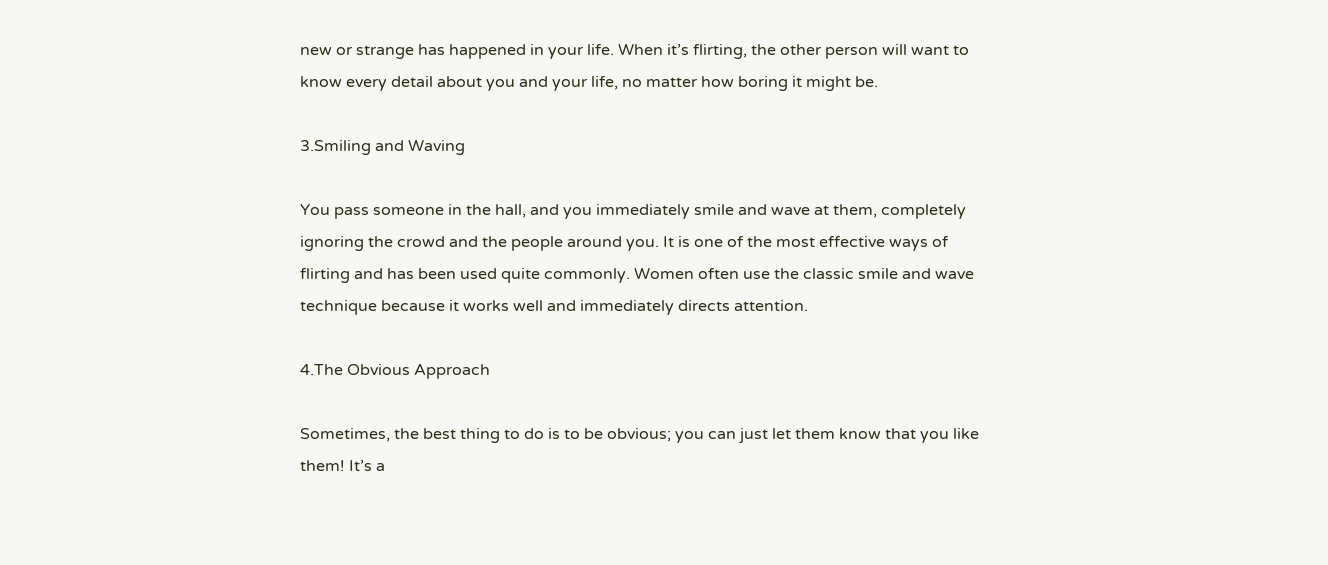new or strange has happened in your life. When it’s flirting, the other person will want to know every detail about you and your life, no matter how boring it might be.

3.Smiling and Waving

You pass someone in the hall, and you immediately smile and wave at them, completely ignoring the crowd and the people around you. It is one of the most effective ways of flirting and has been used quite commonly. Women often use the classic smile and wave technique because it works well and immediately directs attention.

4.The Obvious Approach

Sometimes, the best thing to do is to be obvious; you can just let them know that you like them! It’s a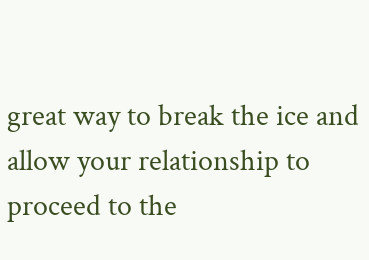great way to break the ice and allow your relationship to proceed to the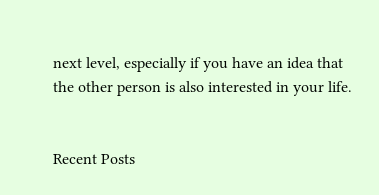next level, especially if you have an idea that the other person is also interested in your life.


Recent Posts